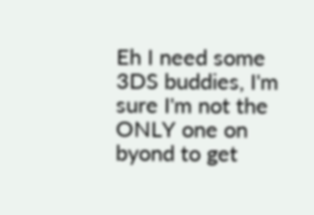Eh I need some 3DS buddies, I'm sure I'm not the ONLY one on byond to get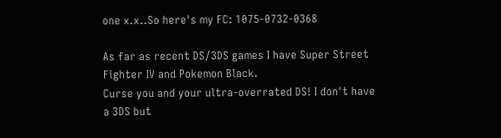one x.x..So here's my FC: 1075-0732-0368

As far as recent DS/3DS games I have Super Street Fighter IV and Pokemon Black.
Curse you and your ultra-overrated DS! I don't have a 3DS but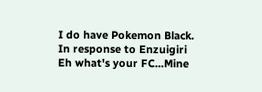I do have Pokemon Black.
In response to Enzuigiri
Eh what's your FC...Mine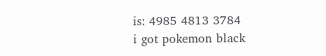is: 4985 4813 3784
i got pokemon black